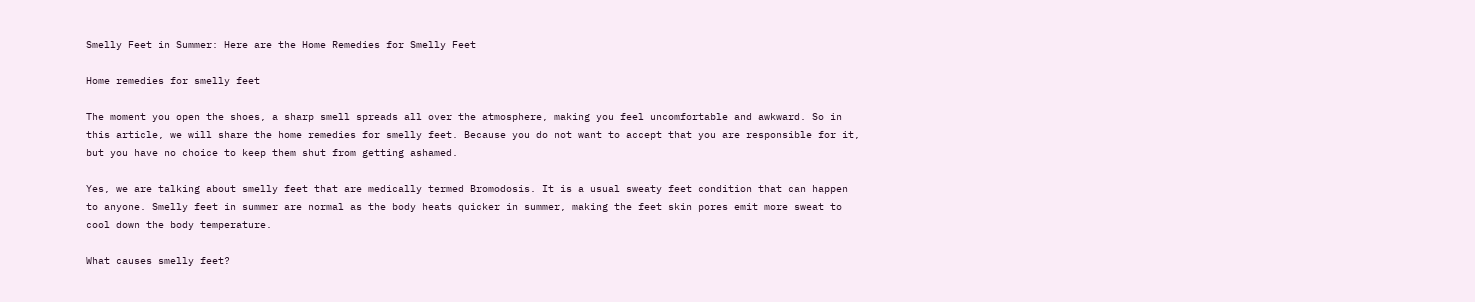Smelly Feet in Summer: Here are the Home Remedies for Smelly Feet

Home remedies for smelly feet

The moment you open the shoes, a sharp smell spreads all over the atmosphere, making you feel uncomfortable and awkward. So in this article, we will share the home remedies for smelly feet. Because you do not want to accept that you are responsible for it, but you have no choice to keep them shut from getting ashamed.

Yes, we are talking about smelly feet that are medically termed Bromodosis. It is a usual sweaty feet condition that can happen to anyone. Smelly feet in summer are normal as the body heats quicker in summer, making the feet skin pores emit more sweat to cool down the body temperature.

What causes smelly feet?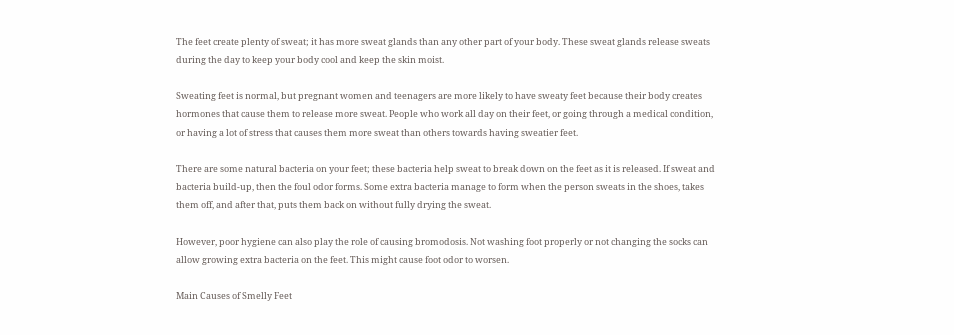The feet create plenty of sweat; it has more sweat glands than any other part of your body. These sweat glands release sweats during the day to keep your body cool and keep the skin moist.

Sweating feet is normal, but pregnant women and teenagers are more likely to have sweaty feet because their body creates hormones that cause them to release more sweat. People who work all day on their feet, or going through a medical condition, or having a lot of stress that causes them more sweat than others towards having sweatier feet.

There are some natural bacteria on your feet; these bacteria help sweat to break down on the feet as it is released. If sweat and bacteria build-up, then the foul odor forms. Some extra bacteria manage to form when the person sweats in the shoes, takes them off, and after that, puts them back on without fully drying the sweat.

However, poor hygiene can also play the role of causing bromodosis. Not washing foot properly or not changing the socks can allow growing extra bacteria on the feet. This might cause foot odor to worsen.

Main Causes of Smelly Feet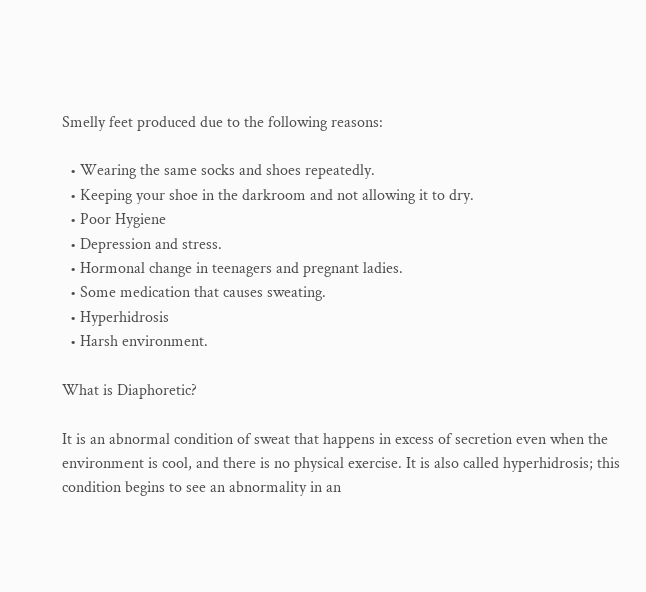Smelly feet produced due to the following reasons:

  • Wearing the same socks and shoes repeatedly.
  • Keeping your shoe in the darkroom and not allowing it to dry.
  • Poor Hygiene
  • Depression and stress.
  • Hormonal change in teenagers and pregnant ladies.
  • Some medication that causes sweating.
  • Hyperhidrosis
  • Harsh environment.

What is Diaphoretic?

It is an abnormal condition of sweat that happens in excess of secretion even when the environment is cool, and there is no physical exercise. It is also called hyperhidrosis; this condition begins to see an abnormality in an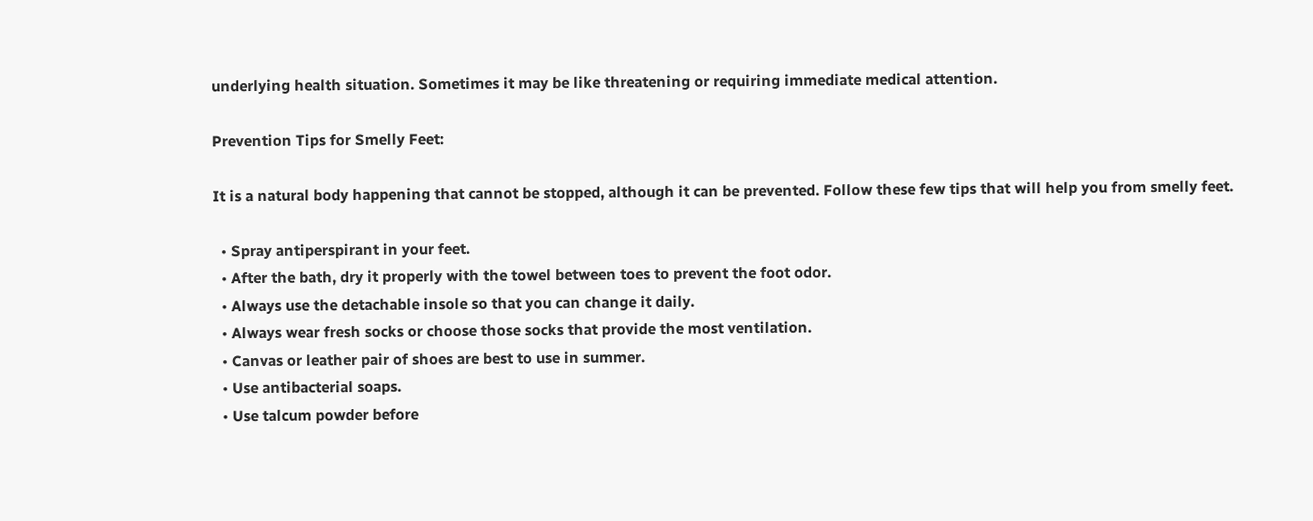underlying health situation. Sometimes it may be like threatening or requiring immediate medical attention.

Prevention Tips for Smelly Feet:

It is a natural body happening that cannot be stopped, although it can be prevented. Follow these few tips that will help you from smelly feet.

  • Spray antiperspirant in your feet.
  • After the bath, dry it properly with the towel between toes to prevent the foot odor.
  • Always use the detachable insole so that you can change it daily.
  • Always wear fresh socks or choose those socks that provide the most ventilation.
  • Canvas or leather pair of shoes are best to use in summer.
  • Use antibacterial soaps.
  • Use talcum powder before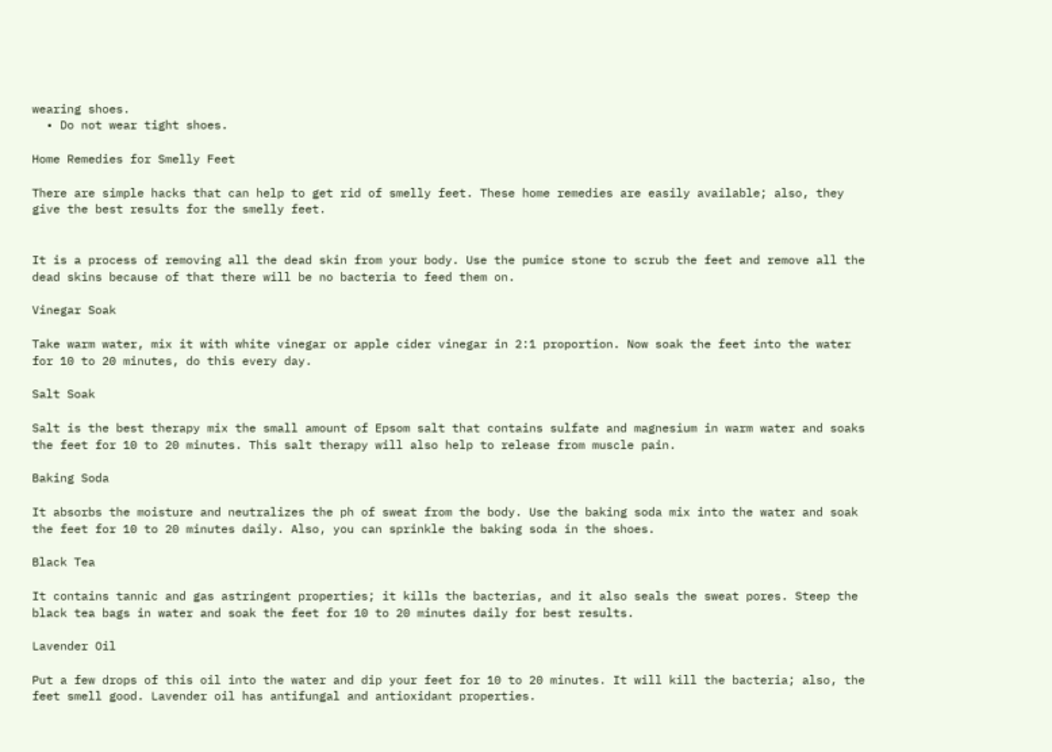wearing shoes.
  • Do not wear tight shoes.

Home Remedies for Smelly Feet

There are simple hacks that can help to get rid of smelly feet. These home remedies are easily available; also, they give the best results for the smelly feet.


It is a process of removing all the dead skin from your body. Use the pumice stone to scrub the feet and remove all the dead skins because of that there will be no bacteria to feed them on.

Vinegar Soak

Take warm water, mix it with white vinegar or apple cider vinegar in 2:1 proportion. Now soak the feet into the water for 10 to 20 minutes, do this every day.

Salt Soak

Salt is the best therapy mix the small amount of Epsom salt that contains sulfate and magnesium in warm water and soaks the feet for 10 to 20 minutes. This salt therapy will also help to release from muscle pain.

Baking Soda

It absorbs the moisture and neutralizes the ph of sweat from the body. Use the baking soda mix into the water and soak the feet for 10 to 20 minutes daily. Also, you can sprinkle the baking soda in the shoes.

Black Tea

It contains tannic and gas astringent properties; it kills the bacterias, and it also seals the sweat pores. Steep the black tea bags in water and soak the feet for 10 to 20 minutes daily for best results.

Lavender Oil

Put a few drops of this oil into the water and dip your feet for 10 to 20 minutes. It will kill the bacteria; also, the feet smell good. Lavender oil has antifungal and antioxidant properties.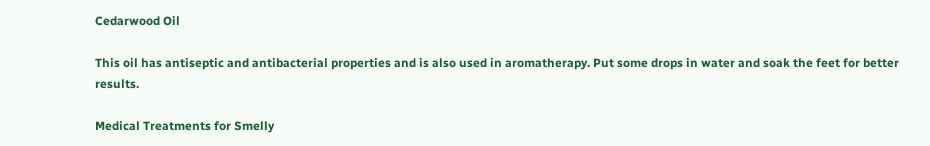Cedarwood Oil

This oil has antiseptic and antibacterial properties and is also used in aromatherapy. Put some drops in water and soak the feet for better results.

Medical Treatments for Smelly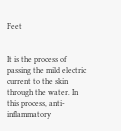Feet


It is the process of passing the mild electric current to the skin through the water. In this process, anti-inflammatory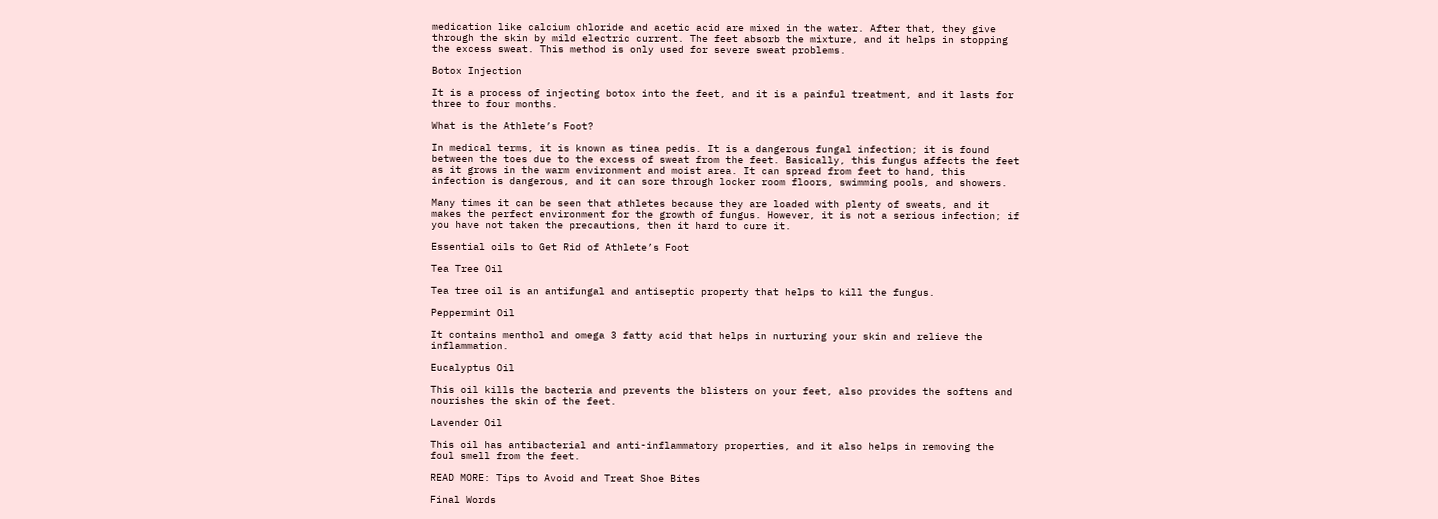medication like calcium chloride and acetic acid are mixed in the water. After that, they give through the skin by mild electric current. The feet absorb the mixture, and it helps in stopping the excess sweat. This method is only used for severe sweat problems.

Botox Injection

It is a process of injecting botox into the feet, and it is a painful treatment, and it lasts for three to four months.

What is the Athlete’s Foot?

In medical terms, it is known as tinea pedis. It is a dangerous fungal infection; it is found between the toes due to the excess of sweat from the feet. Basically, this fungus affects the feet as it grows in the warm environment and moist area. It can spread from feet to hand, this infection is dangerous, and it can sore through locker room floors, swimming pools, and showers.

Many times it can be seen that athletes because they are loaded with plenty of sweats, and it makes the perfect environment for the growth of fungus. However, it is not a serious infection; if you have not taken the precautions, then it hard to cure it.

Essential oils to Get Rid of Athlete’s Foot

Tea Tree Oil

Tea tree oil is an antifungal and antiseptic property that helps to kill the fungus.

Peppermint Oil

It contains menthol and omega 3 fatty acid that helps in nurturing your skin and relieve the inflammation.

Eucalyptus Oil

This oil kills the bacteria and prevents the blisters on your feet, also provides the softens and nourishes the skin of the feet.

Lavender Oil

This oil has antibacterial and anti-inflammatory properties, and it also helps in removing the foul smell from the feet.

READ MORE: Tips to Avoid and Treat Shoe Bites

Final Words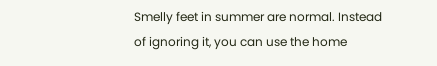Smelly feet in summer are normal. Instead of ignoring it, you can use the home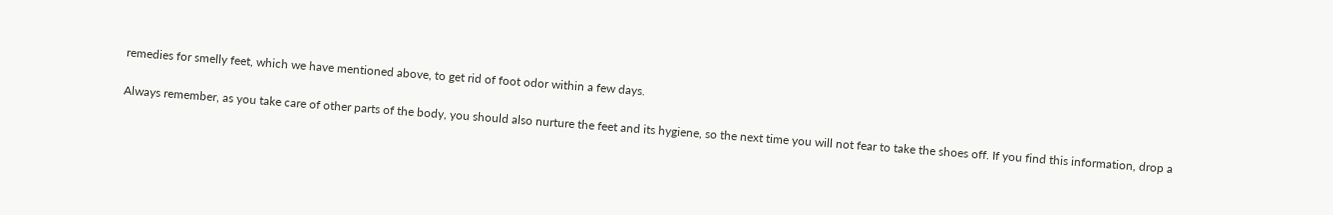remedies for smelly feet, which we have mentioned above, to get rid of foot odor within a few days.

Always remember, as you take care of other parts of the body, you should also nurture the feet and its hygiene, so the next time you will not fear to take the shoes off. If you find this information, drop a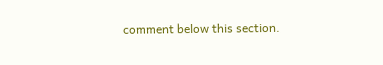comment below this section.